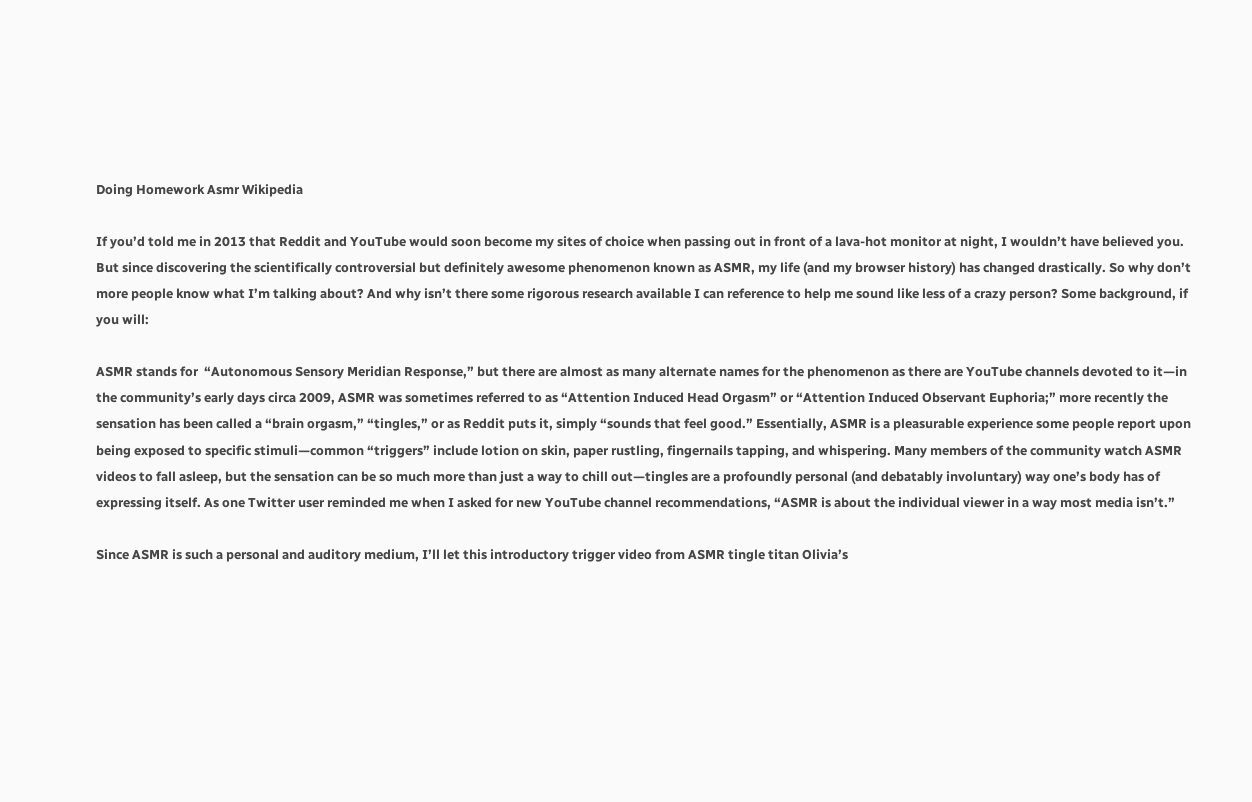Doing Homework Asmr Wikipedia

If you’d told me in 2013 that Reddit and YouTube would soon become my sites of choice when passing out in front of a lava-hot monitor at night, I wouldn’t have believed you. But since discovering the scientifically controversial but definitely awesome phenomenon known as ASMR, my life (and my browser history) has changed drastically. So why don’t more people know what I’m talking about? And why isn’t there some rigorous research available I can reference to help me sound like less of a crazy person? Some background, if you will:

ASMR stands for  “Autonomous Sensory Meridian Response,” but there are almost as many alternate names for the phenomenon as there are YouTube channels devoted to it—in the community’s early days circa 2009, ASMR was sometimes referred to as “Attention Induced Head Orgasm” or “Attention Induced Observant Euphoria;” more recently the sensation has been called a “brain orgasm,” “tingles,” or as Reddit puts it, simply “sounds that feel good.” Essentially, ASMR is a pleasurable experience some people report upon being exposed to specific stimuli—common “triggers” include lotion on skin, paper rustling, fingernails tapping, and whispering. Many members of the community watch ASMR videos to fall asleep, but the sensation can be so much more than just a way to chill out—tingles are a profoundly personal (and debatably involuntary) way one’s body has of expressing itself. As one Twitter user reminded me when I asked for new YouTube channel recommendations, “ASMR is about the individual viewer in a way most media isn’t.”

Since ASMR is such a personal and auditory medium, I’ll let this introductory trigger video from ASMR tingle titan Olivia’s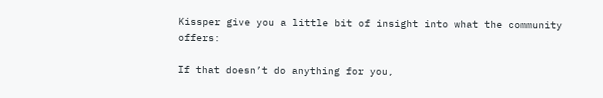Kissper give you a little bit of insight into what the community offers:

If that doesn’t do anything for you,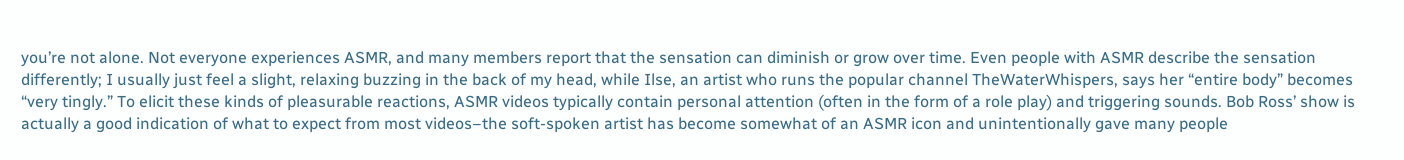you’re not alone. Not everyone experiences ASMR, and many members report that the sensation can diminish or grow over time. Even people with ASMR describe the sensation differently; I usually just feel a slight, relaxing buzzing in the back of my head, while Ilse, an artist who runs the popular channel TheWaterWhispers, says her “entire body” becomes “very tingly.” To elicit these kinds of pleasurable reactions, ASMR videos typically contain personal attention (often in the form of a role play) and triggering sounds. Bob Ross’ show is actually a good indication of what to expect from most videos–the soft-spoken artist has become somewhat of an ASMR icon and unintentionally gave many people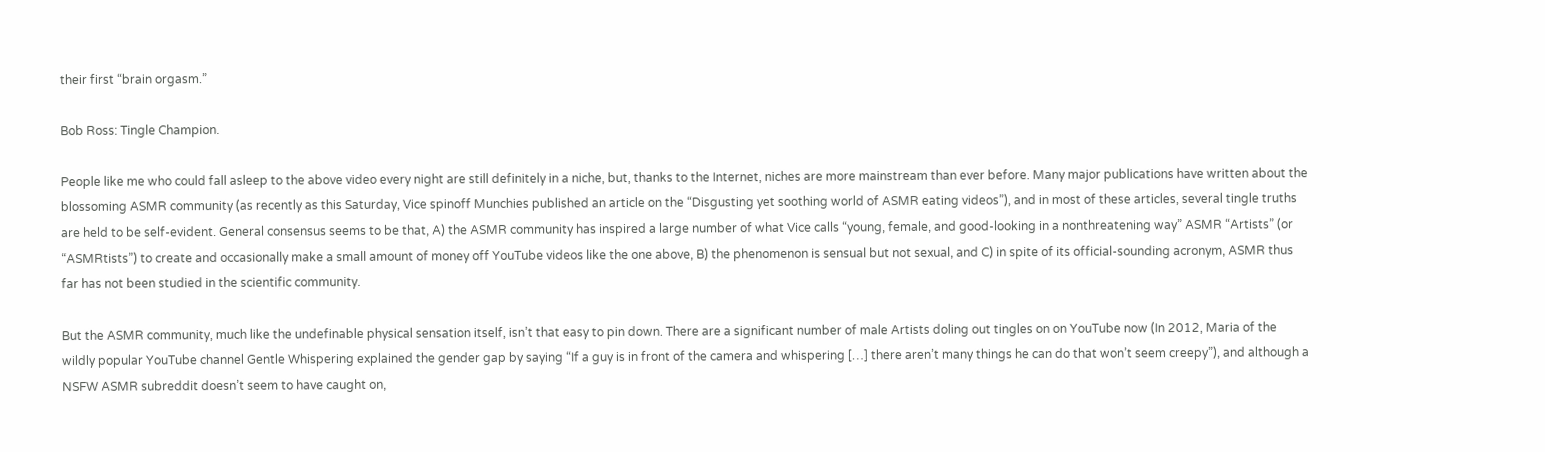their first “brain orgasm.”

Bob Ross: Tingle Champion.

People like me who could fall asleep to the above video every night are still definitely in a niche, but, thanks to the Internet, niches are more mainstream than ever before. Many major publications have written about the blossoming ASMR community (as recently as this Saturday, Vice spinoff Munchies published an article on the “Disgusting yet soothing world of ASMR eating videos”), and in most of these articles, several tingle truths are held to be self-evident. General consensus seems to be that, A) the ASMR community has inspired a large number of what Vice calls “young, female, and good-looking in a nonthreatening way” ASMR “Artists” (or “ASMRtists”) to create and occasionally make a small amount of money off YouTube videos like the one above, B) the phenomenon is sensual but not sexual, and C) in spite of its official-sounding acronym, ASMR thus far has not been studied in the scientific community.

But the ASMR community, much like the undefinable physical sensation itself, isn’t that easy to pin down. There are a significant number of male Artists doling out tingles on on YouTube now (In 2012, Maria of the wildly popular YouTube channel Gentle Whispering explained the gender gap by saying “If a guy is in front of the camera and whispering […] there aren’t many things he can do that won’t seem creepy”), and although a NSFW ASMR subreddit doesn’t seem to have caught on,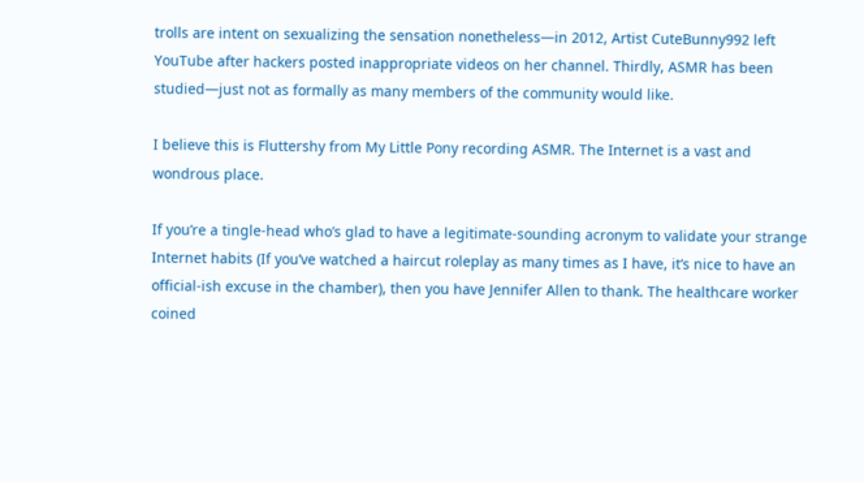trolls are intent on sexualizing the sensation nonetheless—in 2012, Artist CuteBunny992 left YouTube after hackers posted inappropriate videos on her channel. Thirdly, ASMR has been studied—just not as formally as many members of the community would like.

I believe this is Fluttershy from My Little Pony recording ASMR. The Internet is a vast and wondrous place.

If you’re a tingle-head who’s glad to have a legitimate-sounding acronym to validate your strange Internet habits (If you’ve watched a haircut roleplay as many times as I have, it’s nice to have an official-ish excuse in the chamber), then you have Jennifer Allen to thank. The healthcare worker coined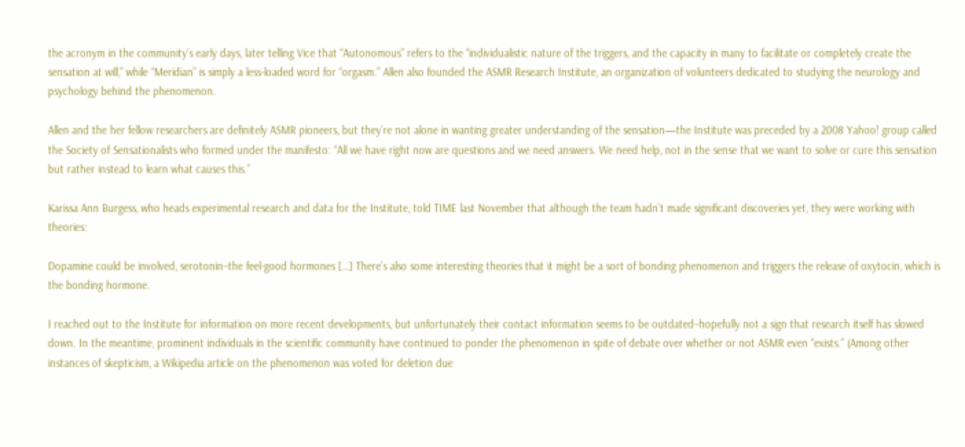the acronym in the community’s early days, later telling Vice that “Autonomous” refers to the “individualistic nature of the triggers, and the capacity in many to facilitate or completely create the sensation at will,” while “Meridian” is simply a less-loaded word for “orgasm.” Allen also founded the ASMR Research Institute, an organization of volunteers dedicated to studying the neurology and psychology behind the phenomenon.

Allen and the her fellow researchers are definitely ASMR pioneers, but they’re not alone in wanting greater understanding of the sensation—the Institute was preceded by a 2008 Yahoo! group called the Society of Sensationalists who formed under the manifesto: “All we have right now are questions and we need answers. We need help, not in the sense that we want to solve or cure this sensation but rather instead to learn what causes this.”

Karissa Ann Burgess, who heads experimental research and data for the Institute, told TIME last November that although the team hadn’t made significant discoveries yet, they were working with theories:

Dopamine could be involved, serotonin–the feel-good hormones […] There’s also some interesting theories that it might be a sort of bonding phenomenon and triggers the release of oxytocin, which is the bonding hormone.

I reached out to the Institute for information on more recent developments, but unfortunately their contact information seems to be outdated–hopefully not a sign that research itself has slowed down. In the meantime, prominent individuals in the scientific community have continued to ponder the phenomenon in spite of debate over whether or not ASMR even “exists.” (Among other instances of skepticism, a Wikipedia article on the phenomenon was voted for deletion due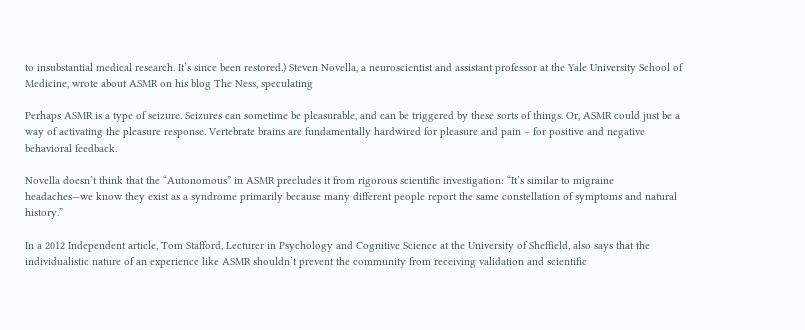to insubstantial medical research. It’s since been restored.) Steven Novella, a neuroscientist and assistant professor at the Yale University School of Medicine, wrote about ASMR on his blog The Ness, speculating

Perhaps ASMR is a type of seizure. Seizures can sometime be pleasurable, and can be triggered by these sorts of things. Or, ASMR could just be a way of activating the pleasure response. Vertebrate brains are fundamentally hardwired for pleasure and pain – for positive and negative behavioral feedback.

Novella doesn’t think that the “Autonomous” in ASMR precludes it from rigorous scientific investigation: “It’s similar to migraine headaches—we know they exist as a syndrome primarily because many different people report the same constellation of symptoms and natural history.”

In a 2012 Independent article, Tom Stafford, Lecturer in Psychology and Cognitive Science at the University of Sheffield, also says that the individualistic nature of an experience like ASMR shouldn’t prevent the community from receiving validation and scientific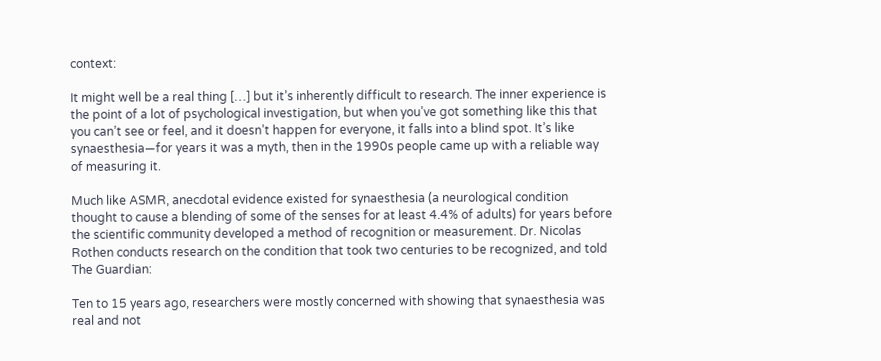context:

It might well be a real thing […] but it’s inherently difficult to research. The inner experience is the point of a lot of psychological investigation, but when you’ve got something like this that you can’t see or feel, and it doesn’t happen for everyone, it falls into a blind spot. It’s like synaesthesia—for years it was a myth, then in the 1990s people came up with a reliable way of measuring it.

Much like ASMR, anecdotal evidence existed for synaesthesia (a neurological condition thought to cause a blending of some of the senses for at least 4.4% of adults) for years before the scientific community developed a method of recognition or measurement. Dr. Nicolas Rothen conducts research on the condition that took two centuries to be recognized, and told The Guardian:

Ten to 15 years ago, researchers were mostly concerned with showing that synaesthesia was real and not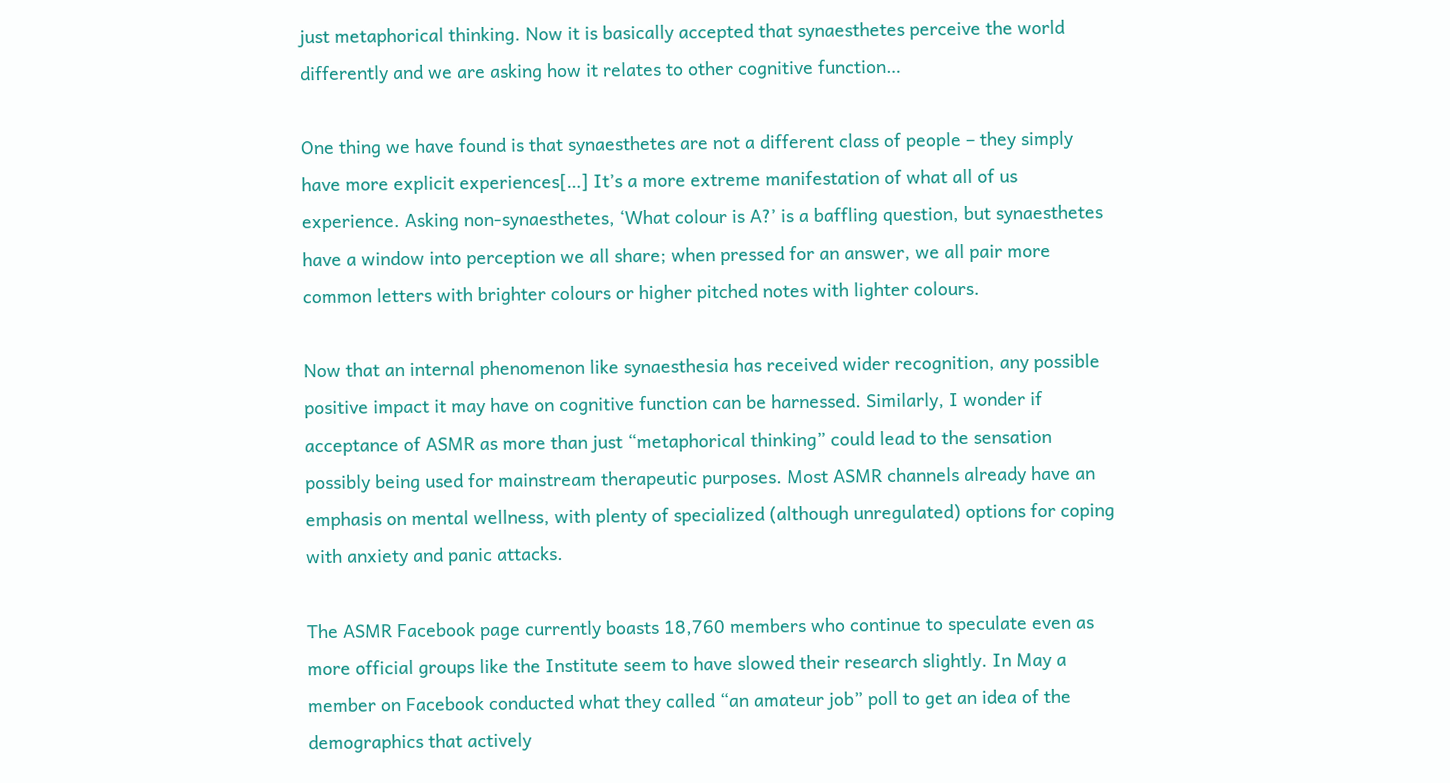just metaphorical thinking. Now it is basically accepted that synaesthetes perceive the world differently and we are asking how it relates to other cognitive function…

One thing we have found is that synaesthetes are not a different class of people – they simply have more explicit experiences[…] It’s a more extreme manifestation of what all of us experience. Asking non-synaesthetes, ‘What colour is A?’ is a baffling question, but synaesthetes have a window into perception we all share; when pressed for an answer, we all pair more common letters with brighter colours or higher pitched notes with lighter colours.

Now that an internal phenomenon like synaesthesia has received wider recognition, any possible positive impact it may have on cognitive function can be harnessed. Similarly, I wonder if acceptance of ASMR as more than just “metaphorical thinking” could lead to the sensation possibly being used for mainstream therapeutic purposes. Most ASMR channels already have an emphasis on mental wellness, with plenty of specialized (although unregulated) options for coping with anxiety and panic attacks.

The ASMR Facebook page currently boasts 18,760 members who continue to speculate even as more official groups like the Institute seem to have slowed their research slightly. In May a member on Facebook conducted what they called “an amateur job” poll to get an idea of the demographics that actively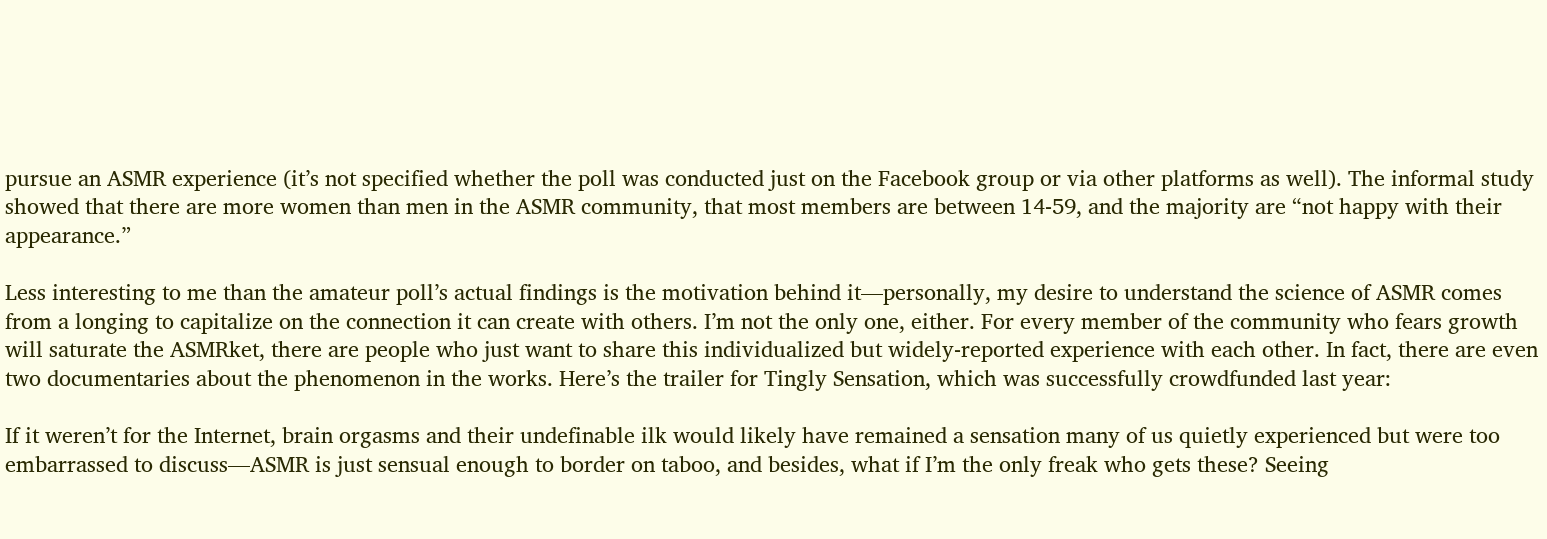pursue an ASMR experience (it’s not specified whether the poll was conducted just on the Facebook group or via other platforms as well). The informal study showed that there are more women than men in the ASMR community, that most members are between 14-59, and the majority are “not happy with their appearance.”

Less interesting to me than the amateur poll’s actual findings is the motivation behind it—personally, my desire to understand the science of ASMR comes from a longing to capitalize on the connection it can create with others. I’m not the only one, either. For every member of the community who fears growth will saturate the ASMRket, there are people who just want to share this individualized but widely-reported experience with each other. In fact, there are even two documentaries about the phenomenon in the works. Here’s the trailer for Tingly Sensation, which was successfully crowdfunded last year:

If it weren’t for the Internet, brain orgasms and their undefinable ilk would likely have remained a sensation many of us quietly experienced but were too embarrassed to discuss—ASMR is just sensual enough to border on taboo, and besides, what if I’m the only freak who gets these? Seeing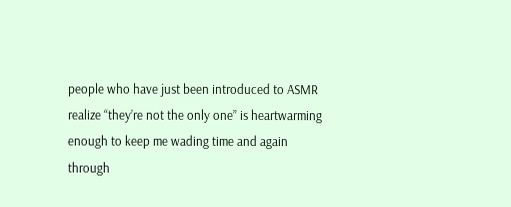people who have just been introduced to ASMR realize “they’re not the only one” is heartwarming enough to keep me wading time and again through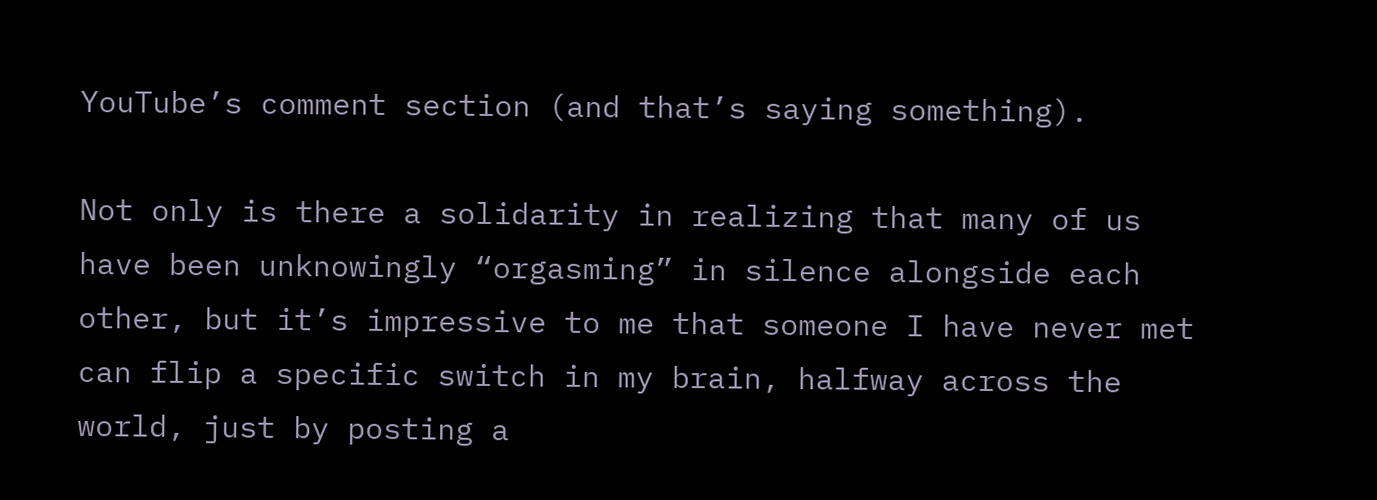YouTube’s comment section (and that’s saying something).

Not only is there a solidarity in realizing that many of us have been unknowingly “orgasming” in silence alongside each other, but it’s impressive to me that someone I have never met can flip a specific switch in my brain, halfway across the world, just by posting a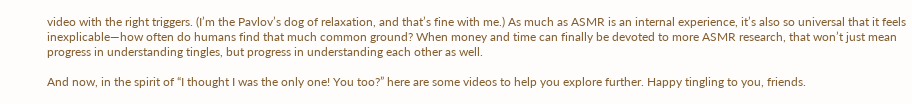video with the right triggers. (I’m the Pavlov’s dog of relaxation, and that’s fine with me.) As much as ASMR is an internal experience, it’s also so universal that it feels inexplicable—how often do humans find that much common ground? When money and time can finally be devoted to more ASMR research, that won’t just mean progress in understanding tingles, but progress in understanding each other as well.

And now, in the spirit of “I thought I was the only one! You too?” here are some videos to help you explore further. Happy tingling to you, friends.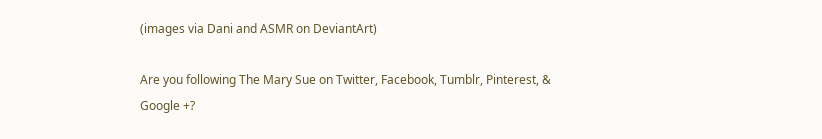(images via Dani and ASMR on DeviantArt)

Are you following The Mary Sue on Twitter, Facebook, Tumblr, Pinterest, & Google +?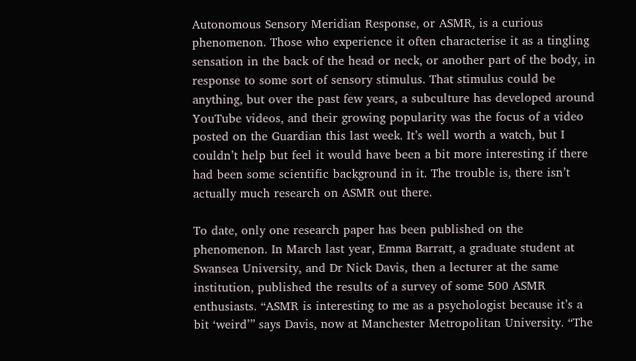Autonomous Sensory Meridian Response, or ASMR, is a curious phenomenon. Those who experience it often characterise it as a tingling sensation in the back of the head or neck, or another part of the body, in response to some sort of sensory stimulus. That stimulus could be anything, but over the past few years, a subculture has developed around YouTube videos, and their growing popularity was the focus of a video posted on the Guardian this last week. It’s well worth a watch, but I couldn’t help but feel it would have been a bit more interesting if there had been some scientific background in it. The trouble is, there isn’t actually much research on ASMR out there.

To date, only one research paper has been published on the phenomenon. In March last year, Emma Barratt, a graduate student at Swansea University, and Dr Nick Davis, then a lecturer at the same institution, published the results of a survey of some 500 ASMR enthusiasts. “ASMR is interesting to me as a psychologist because it’s a bit ‘weird’” says Davis, now at Manchester Metropolitan University. “The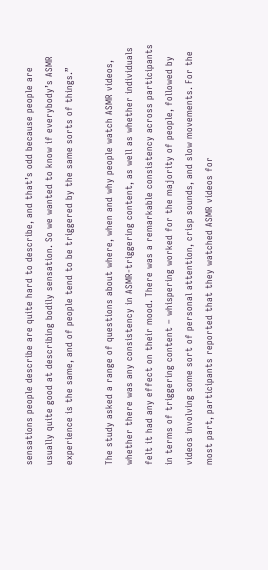sensations people describe are quite hard to describe, and that’s odd because people are usually quite good at describing bodily sensation. So we wanted to know if everybody’s ASMR experience is the same, and of people tend to be triggered by the same sorts of things.”

The study asked a range of questions about where, when and why people watch ASMR videos, whether there was any consistency in ASMR-triggering content, as well as whether individuals felt it had any effect on their mood. There was a remarkable consistency across participants in terms of triggering content – whispering worked for the majority of people, followed by videos involving some sort of personal attention, crisp sounds, and slow movements. For the most part, participants reported that they watched ASMR videos for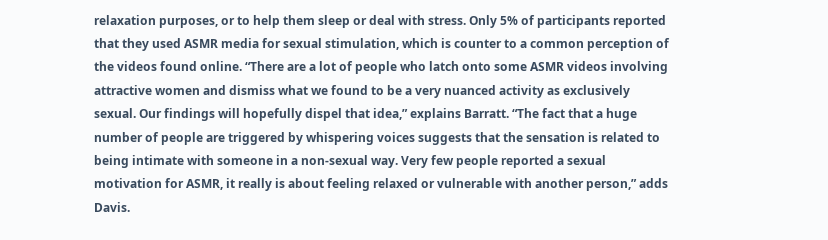relaxation purposes, or to help them sleep or deal with stress. Only 5% of participants reported that they used ASMR media for sexual stimulation, which is counter to a common perception of the videos found online. “There are a lot of people who latch onto some ASMR videos involving attractive women and dismiss what we found to be a very nuanced activity as exclusively sexual. Our findings will hopefully dispel that idea,” explains Barratt. “The fact that a huge number of people are triggered by whispering voices suggests that the sensation is related to being intimate with someone in a non-sexual way. Very few people reported a sexual motivation for ASMR, it really is about feeling relaxed or vulnerable with another person,” adds Davis.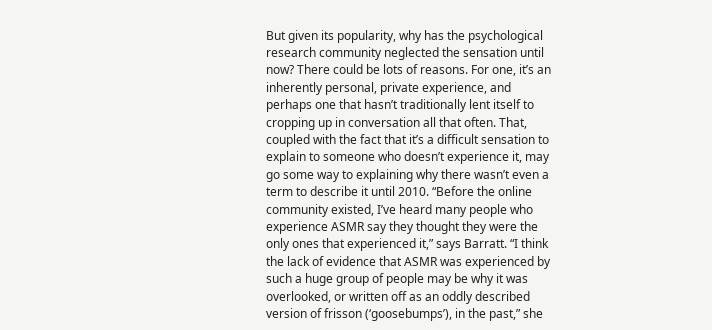But given its popularity, why has the psychological research community neglected the sensation until now? There could be lots of reasons. For one, it’s an inherently personal, private experience, and perhaps one that hasn’t traditionally lent itself to cropping up in conversation all that often. That, coupled with the fact that it’s a difficult sensation to explain to someone who doesn’t experience it, may go some way to explaining why there wasn’t even a term to describe it until 2010. “Before the online community existed, I’ve heard many people who experience ASMR say they thought they were the only ones that experienced it,” says Barratt. “I think the lack of evidence that ASMR was experienced by such a huge group of people may be why it was overlooked, or written off as an oddly described version of frisson (‘goosebumps’), in the past,” she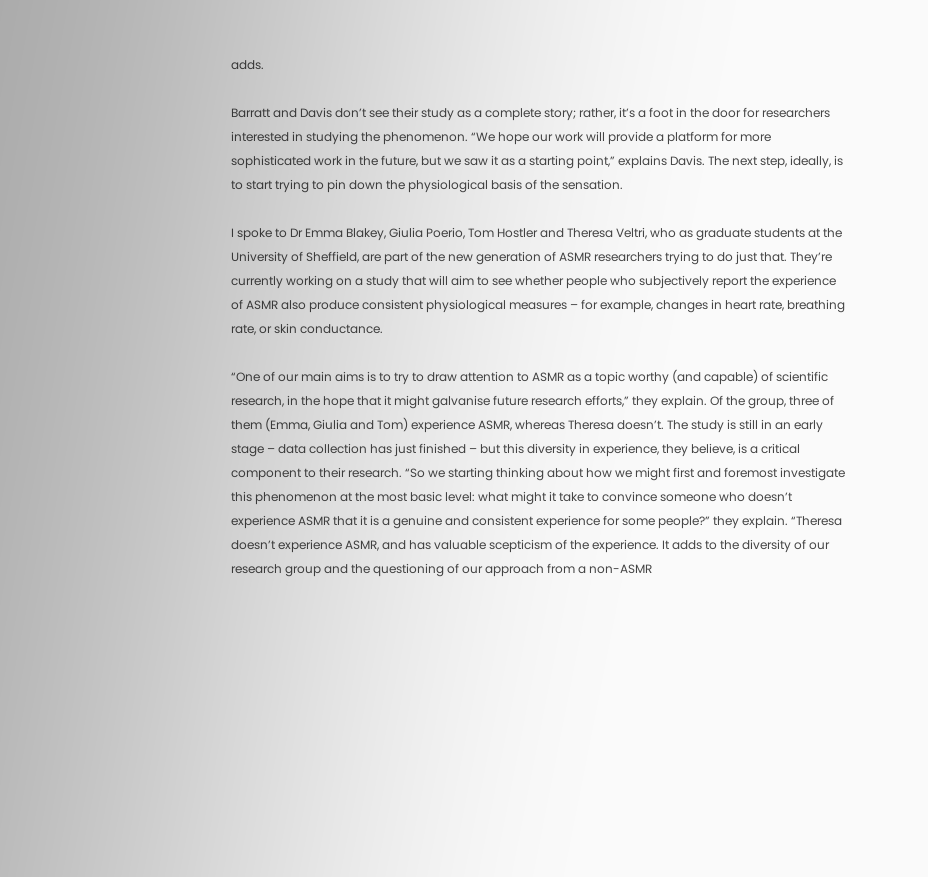adds.

Barratt and Davis don’t see their study as a complete story; rather, it’s a foot in the door for researchers interested in studying the phenomenon. “We hope our work will provide a platform for more sophisticated work in the future, but we saw it as a starting point,” explains Davis. The next step, ideally, is to start trying to pin down the physiological basis of the sensation.

I spoke to Dr Emma Blakey, Giulia Poerio, Tom Hostler and Theresa Veltri, who as graduate students at the University of Sheffield, are part of the new generation of ASMR researchers trying to do just that. They’re currently working on a study that will aim to see whether people who subjectively report the experience of ASMR also produce consistent physiological measures – for example, changes in heart rate, breathing rate, or skin conductance.

“One of our main aims is to try to draw attention to ASMR as a topic worthy (and capable) of scientific research, in the hope that it might galvanise future research efforts,” they explain. Of the group, three of them (Emma, Giulia and Tom) experience ASMR, whereas Theresa doesn’t. The study is still in an early stage – data collection has just finished – but this diversity in experience, they believe, is a critical component to their research. “So we starting thinking about how we might first and foremost investigate this phenomenon at the most basic level: what might it take to convince someone who doesn’t experience ASMR that it is a genuine and consistent experience for some people?” they explain. “Theresa doesn’t experience ASMR, and has valuable scepticism of the experience. It adds to the diversity of our research group and the questioning of our approach from a non-ASMR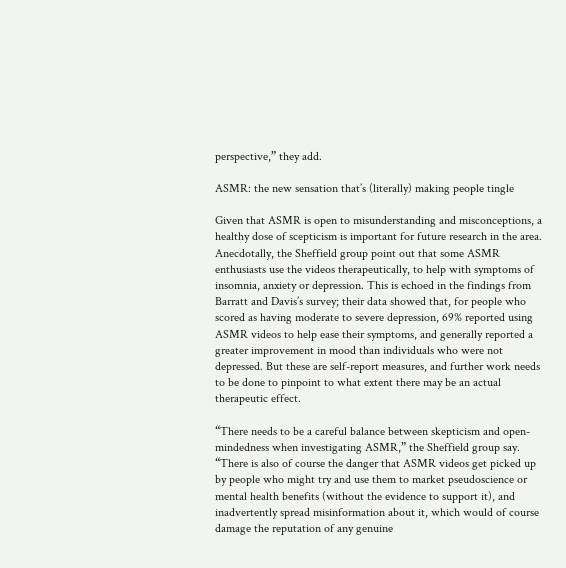perspective,” they add.

ASMR: the new sensation that’s (literally) making people tingle

Given that ASMR is open to misunderstanding and misconceptions, a healthy dose of scepticism is important for future research in the area. Anecdotally, the Sheffield group point out that some ASMR enthusiasts use the videos therapeutically, to help with symptoms of insomnia, anxiety or depression. This is echoed in the findings from Barratt and Davis’s survey; their data showed that, for people who scored as having moderate to severe depression, 69% reported using ASMR videos to help ease their symptoms, and generally reported a greater improvement in mood than individuals who were not depressed. But these are self-report measures, and further work needs to be done to pinpoint to what extent there may be an actual therapeutic effect.

“There needs to be a careful balance between skepticism and open-mindedness when investigating ASMR,” the Sheffield group say. “There is also of course the danger that ASMR videos get picked up by people who might try and use them to market pseudoscience or mental health benefits (without the evidence to support it), and inadvertently spread misinformation about it, which would of course damage the reputation of any genuine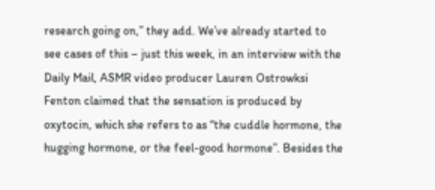research going on,” they add. We’ve already started to see cases of this – just this week, in an interview with the Daily Mail, ASMR video producer Lauren Ostrowksi Fenton claimed that the sensation is produced by oxytocin, which she refers to as “the cuddle hormone, the hugging hormone, or the feel-good hormone”. Besides the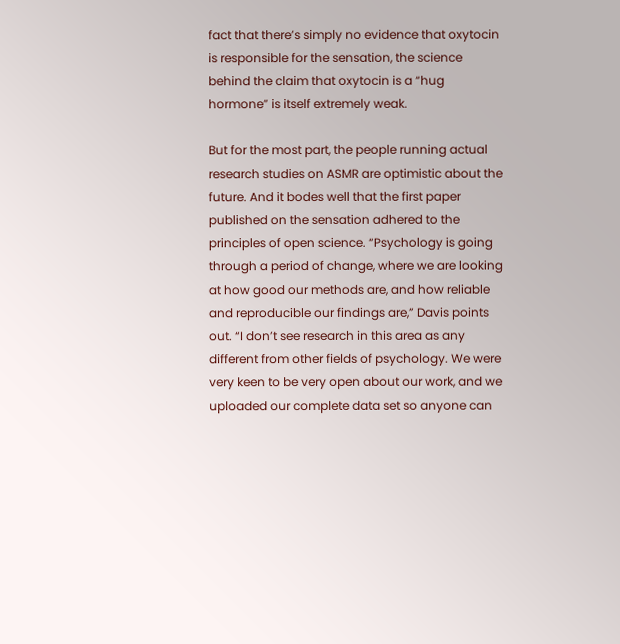fact that there’s simply no evidence that oxytocin is responsible for the sensation, the science behind the claim that oxytocin is a “hug hormone” is itself extremely weak.

But for the most part, the people running actual research studies on ASMR are optimistic about the future. And it bodes well that the first paper published on the sensation adhered to the principles of open science. “Psychology is going through a period of change, where we are looking at how good our methods are, and how reliable and reproducible our findings are,” Davis points out. “I don’t see research in this area as any different from other fields of psychology. We were very keen to be very open about our work, and we uploaded our complete data set so anyone can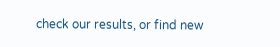check our results, or find new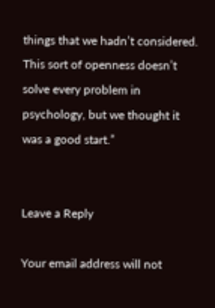things that we hadn’t considered. This sort of openness doesn’t solve every problem in psychology, but we thought it was a good start.”


Leave a Reply

Your email address will not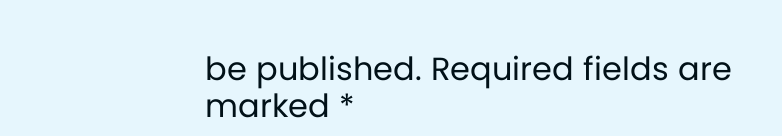be published. Required fields are marked *